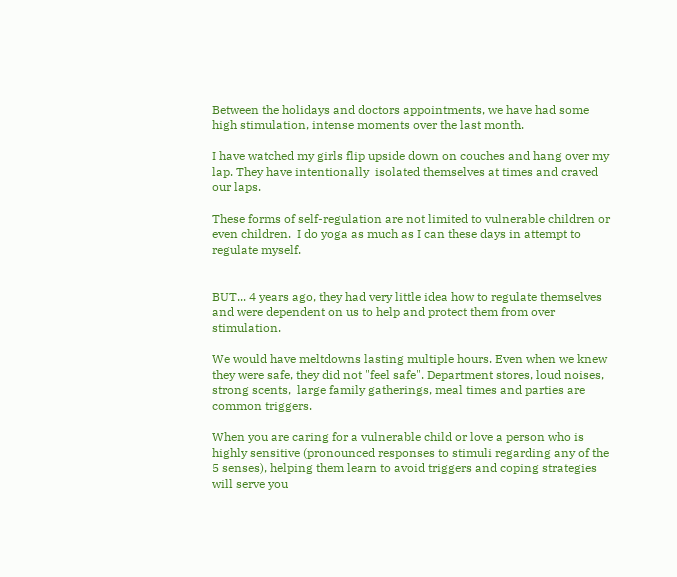Between the holidays and doctors appointments, we have had some high stimulation, intense moments over the last month.

I have watched my girls flip upside down on couches and hang over my lap. They have intentionally  isolated themselves at times and craved our laps.

These forms of self-regulation are not limited to vulnerable children or even children.  I do yoga as much as I can these days in attempt to regulate myself.


BUT... 4 years ago, they had very little idea how to regulate themselves and were dependent on us to help and protect them from over stimulation.

We would have meltdowns lasting multiple hours. Even when we knew they were safe, they did not "feel safe". Department stores, loud noises, strong scents,  large family gatherings, meal times and parties are common triggers.

When you are caring for a vulnerable child or love a person who is highly sensitive (pronounced responses to stimuli regarding any of the 5 senses), helping them learn to avoid triggers and coping strategies will serve you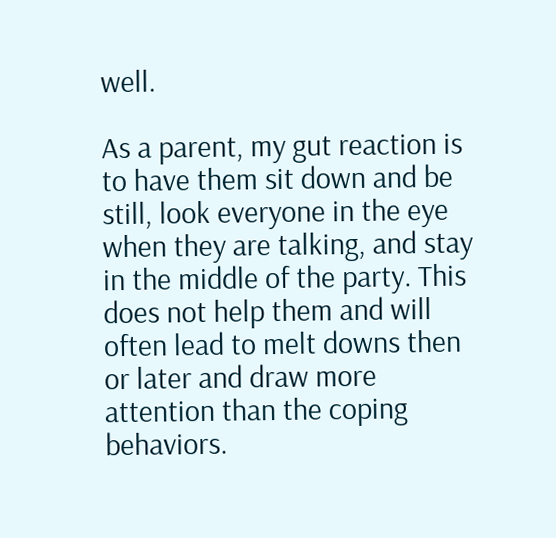well.

As a parent, my gut reaction is to have them sit down and be still, look everyone in the eye when they are talking, and stay in the middle of the party. This does not help them and will often lead to melt downs then or later and draw more attention than the coping behaviors.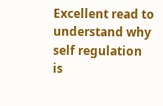Excellent read to understand why self regulation is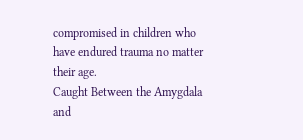compromised in children who have endured trauma no matter their age.
Caught Between the Amygdala and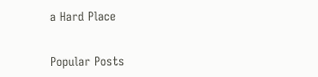a Hard Place


Popular Posts